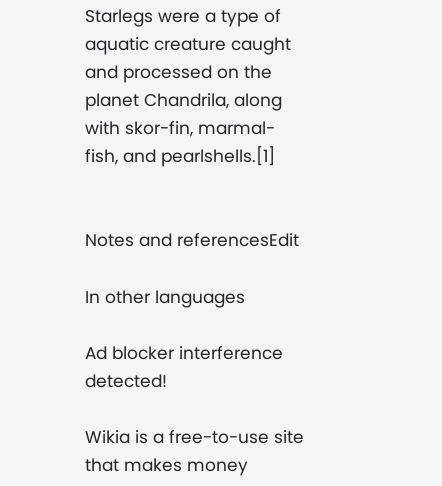Starlegs were a type of aquatic creature caught and processed on the planet Chandrila, along with skor-fin, marmal-fish, and pearlshells.[1]


Notes and referencesEdit

In other languages

Ad blocker interference detected!

Wikia is a free-to-use site that makes money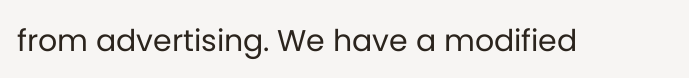from advertising. We have a modified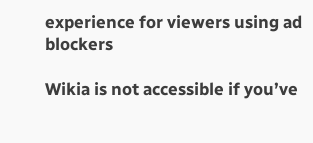experience for viewers using ad blockers

Wikia is not accessible if you’ve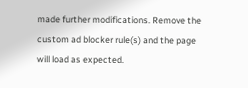made further modifications. Remove the custom ad blocker rule(s) and the page will load as expected.